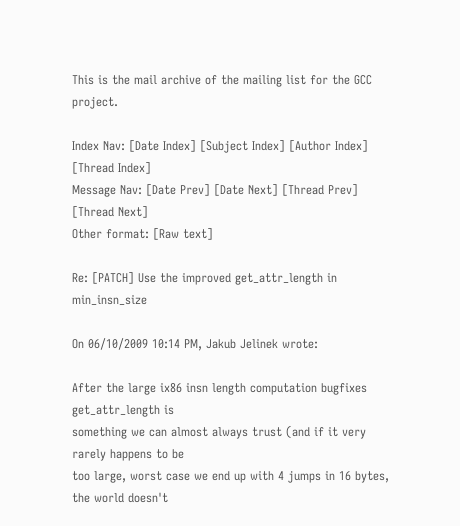This is the mail archive of the mailing list for the GCC project.

Index Nav: [Date Index] [Subject Index] [Author Index] [Thread Index]
Message Nav: [Date Prev] [Date Next] [Thread Prev] [Thread Next]
Other format: [Raw text]

Re: [PATCH] Use the improved get_attr_length in min_insn_size

On 06/10/2009 10:14 PM, Jakub Jelinek wrote:

After the large ix86 insn length computation bugfixes get_attr_length is
something we can almost always trust (and if it very rarely happens to be
too large, worst case we end up with 4 jumps in 16 bytes, the world doesn't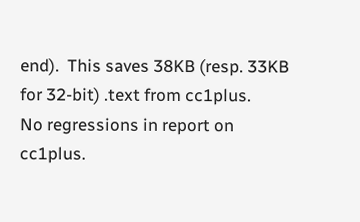end).  This saves 38KB (resp. 33KB for 32-bit) .text from cc1plus.
No regressions in report on cc1plus.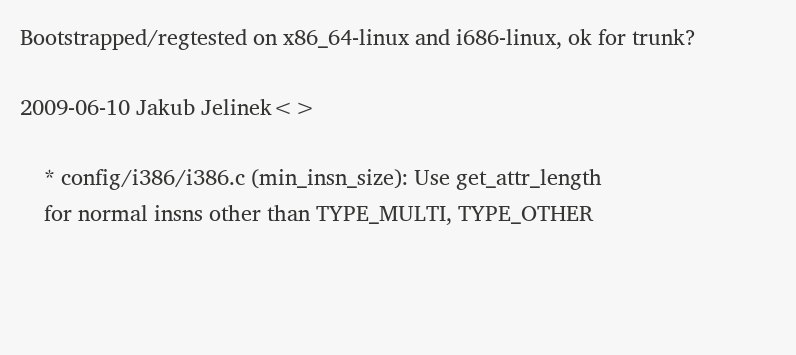Bootstrapped/regtested on x86_64-linux and i686-linux, ok for trunk?

2009-06-10 Jakub Jelinek<>

    * config/i386/i386.c (min_insn_size): Use get_attr_length
    for normal insns other than TYPE_MULTI, TYPE_OTHER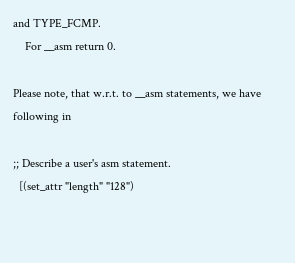and TYPE_FCMP.
    For __asm return 0.

Please note, that w.r.t. to __asm statements, we have following in

;; Describe a user's asm statement.
  [(set_attr "length" "128")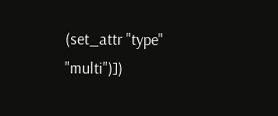(set_attr "type" "multi")])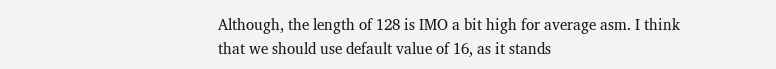Although, the length of 128 is IMO a bit high for average asm. I think that we should use default value of 16, as it stands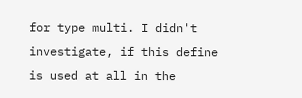for type multi. I didn't investigate, if this define is used at all in the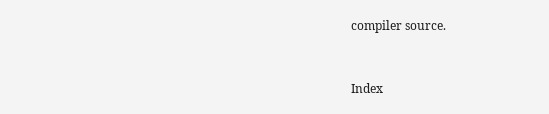compiler source.


Index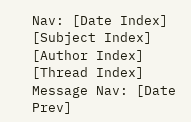Nav: [Date Index] [Subject Index] [Author Index] [Thread Index]
Message Nav: [Date Prev]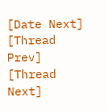[Date Next] [Thread Prev] [Thread Next]